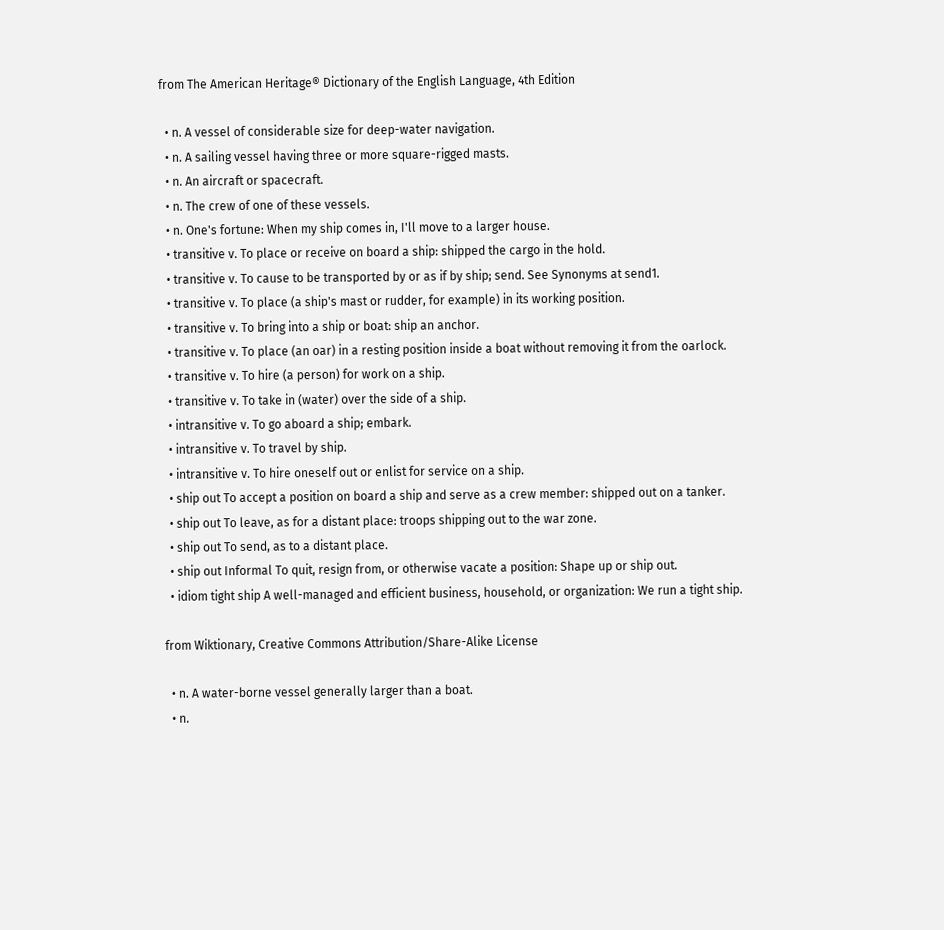from The American Heritage® Dictionary of the English Language, 4th Edition

  • n. A vessel of considerable size for deep-water navigation.
  • n. A sailing vessel having three or more square-rigged masts.
  • n. An aircraft or spacecraft.
  • n. The crew of one of these vessels.
  • n. One's fortune: When my ship comes in, I'll move to a larger house.
  • transitive v. To place or receive on board a ship: shipped the cargo in the hold.
  • transitive v. To cause to be transported by or as if by ship; send. See Synonyms at send1.
  • transitive v. To place (a ship's mast or rudder, for example) in its working position.
  • transitive v. To bring into a ship or boat: ship an anchor.
  • transitive v. To place (an oar) in a resting position inside a boat without removing it from the oarlock.
  • transitive v. To hire (a person) for work on a ship.
  • transitive v. To take in (water) over the side of a ship.
  • intransitive v. To go aboard a ship; embark.
  • intransitive v. To travel by ship.
  • intransitive v. To hire oneself out or enlist for service on a ship.
  • ship out To accept a position on board a ship and serve as a crew member: shipped out on a tanker.
  • ship out To leave, as for a distant place: troops shipping out to the war zone.
  • ship out To send, as to a distant place.
  • ship out Informal To quit, resign from, or otherwise vacate a position: Shape up or ship out.
  • idiom tight ship A well-managed and efficient business, household, or organization: We run a tight ship.

from Wiktionary, Creative Commons Attribution/Share-Alike License

  • n. A water-borne vessel generally larger than a boat.
  • n.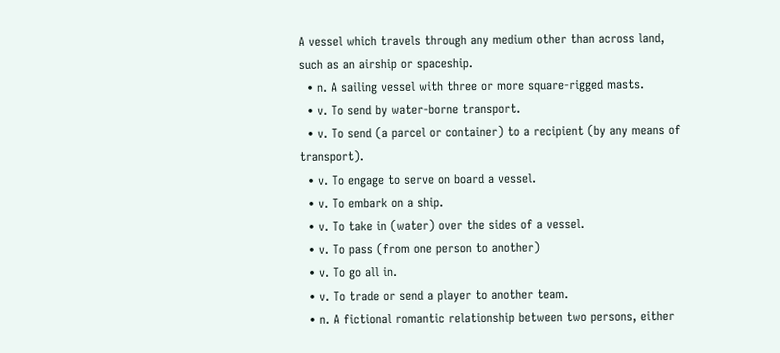A vessel which travels through any medium other than across land, such as an airship or spaceship.
  • n. A sailing vessel with three or more square-rigged masts.
  • v. To send by water-borne transport.
  • v. To send (a parcel or container) to a recipient (by any means of transport).
  • v. To engage to serve on board a vessel.
  • v. To embark on a ship.
  • v. To take in (water) over the sides of a vessel.
  • v. To pass (from one person to another)
  • v. To go all in.
  • v. To trade or send a player to another team.
  • n. A fictional romantic relationship between two persons, either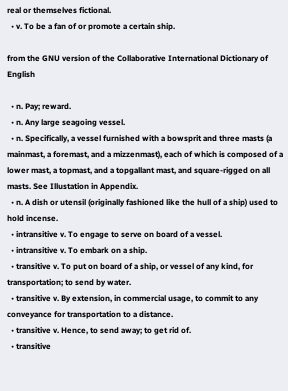real or themselves fictional.
  • v. To be a fan of or promote a certain ship.

from the GNU version of the Collaborative International Dictionary of English

  • n. Pay; reward.
  • n. Any large seagoing vessel.
  • n. Specifically, a vessel furnished with a bowsprit and three masts (a mainmast, a foremast, and a mizzenmast), each of which is composed of a lower mast, a topmast, and a topgallant mast, and square-rigged on all masts. See Illustation in Appendix.
  • n. A dish or utensil (originally fashioned like the hull of a ship) used to hold incense.
  • intransitive v. To engage to serve on board of a vessel.
  • intransitive v. To embark on a ship.
  • transitive v. To put on board of a ship, or vessel of any kind, for transportation; to send by water.
  • transitive v. By extension, in commercial usage, to commit to any conveyance for transportation to a distance.
  • transitive v. Hence, to send away; to get rid of.
  • transitive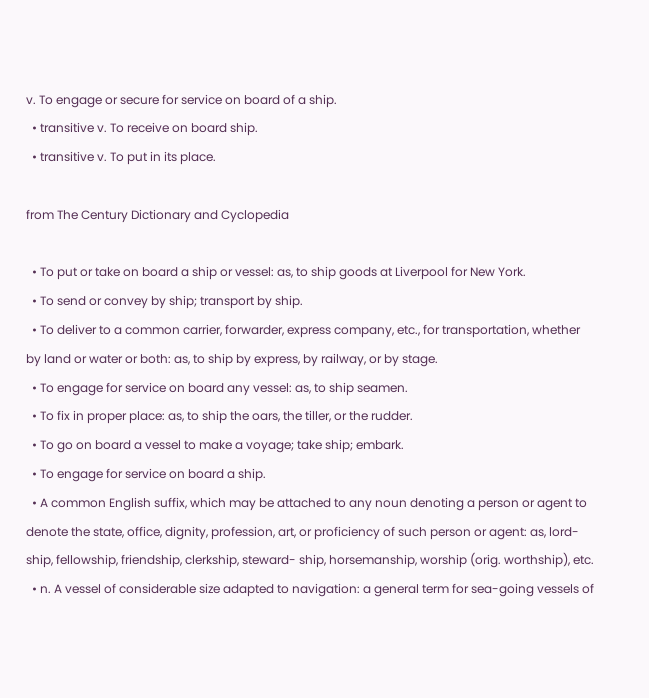v. To engage or secure for service on board of a ship.
  • transitive v. To receive on board ship.
  • transitive v. To put in its place.

from The Century Dictionary and Cyclopedia

  • To put or take on board a ship or vessel: as, to ship goods at Liverpool for New York.
  • To send or convey by ship; transport by ship.
  • To deliver to a common carrier, forwarder, express company, etc., for transportation, whether by land or water or both: as, to ship by express, by railway, or by stage.
  • To engage for service on board any vessel: as, to ship seamen.
  • To fix in proper place: as, to ship the oars, the tiller, or the rudder.
  • To go on board a vessel to make a voyage; take ship; embark.
  • To engage for service on board a ship.
  • A common English suffix, which may be attached to any noun denoting a person or agent to denote the state, office, dignity, profession, art, or proficiency of such person or agent: as, lord- ship, fellowship, friendship, clerkship, steward- ship, horsemanship, worship (orig. worthship), etc.
  • n. A vessel of considerable size adapted to navigation: a general term for sea-going vessels of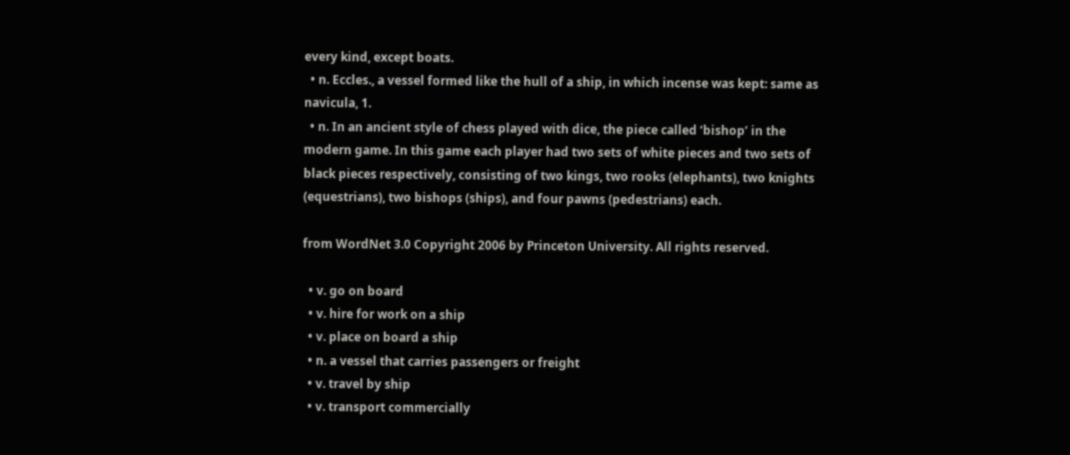every kind, except boats.
  • n. Eccles., a vessel formed like the hull of a ship, in which incense was kept: same as navicula, 1.
  • n. In an ancient style of chess played with dice, the piece called ‘bishop’ in the modern game. In this game each player had two sets of white pieces and two sets of black pieces respectively, consisting of two kings, two rooks (elephants), two knights (equestrians), two bishops (ships), and four pawns (pedestrians) each.

from WordNet 3.0 Copyright 2006 by Princeton University. All rights reserved.

  • v. go on board
  • v. hire for work on a ship
  • v. place on board a ship
  • n. a vessel that carries passengers or freight
  • v. travel by ship
  • v. transport commercially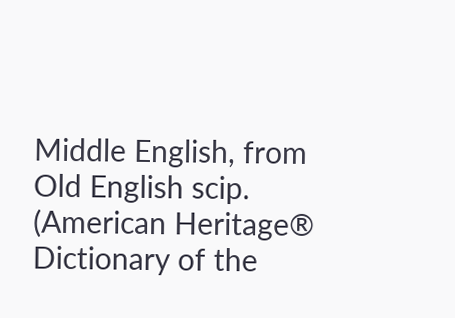Middle English, from Old English scip.
(American Heritage® Dictionary of the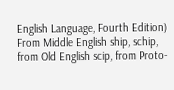English Language, Fourth Edition)
From Middle English ship, schip, from Old English scip, from Proto-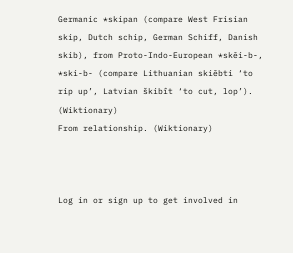Germanic *skipan (compare West Frisian skip, Dutch schip, German Schiff, Danish skib), from Proto-Indo-European *skēi-b-, *ski-b- (compare Lithuanian skiẽbti ‘to rip up’, Latvian škibît ‘to cut, lop’). (Wiktionary)
From relationship. (Wiktionary)



Log in or sign up to get involved in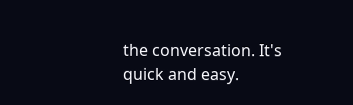the conversation. It's quick and easy.